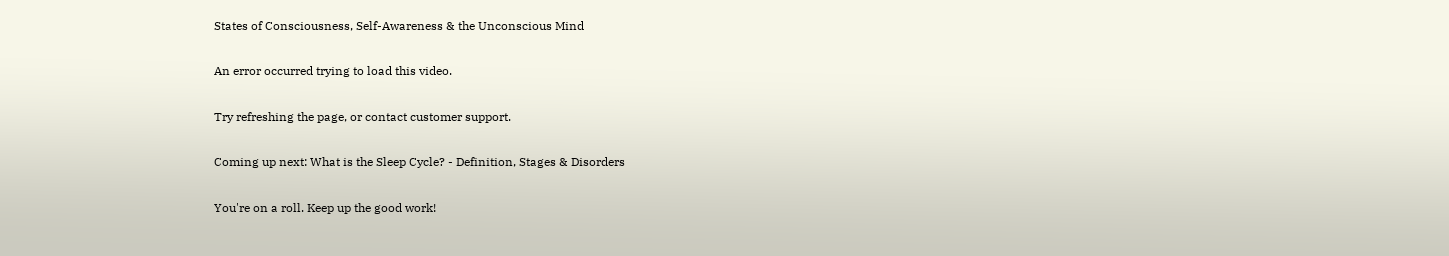States of Consciousness, Self-Awareness & the Unconscious Mind

An error occurred trying to load this video.

Try refreshing the page, or contact customer support.

Coming up next: What is the Sleep Cycle? - Definition, Stages & Disorders

You're on a roll. Keep up the good work!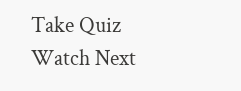Take Quiz Watch Next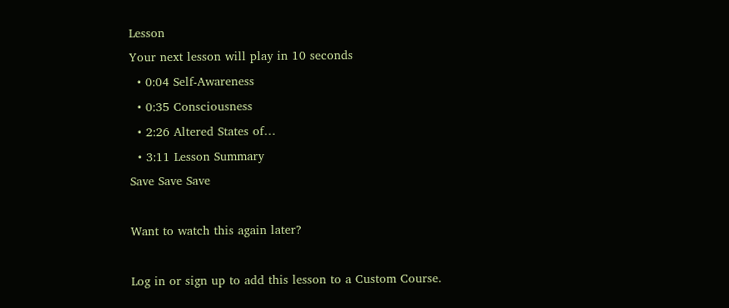Lesson
Your next lesson will play in 10 seconds
  • 0:04 Self-Awareness
  • 0:35 Consciousness
  • 2:26 Altered States of…
  • 3:11 Lesson Summary
Save Save Save

Want to watch this again later?

Log in or sign up to add this lesson to a Custom Course.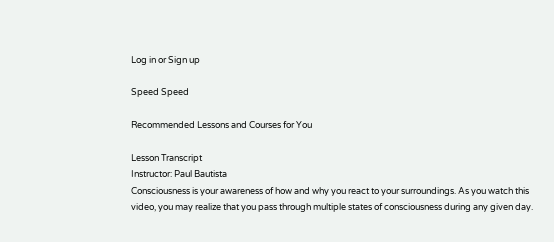Log in or Sign up

Speed Speed

Recommended Lessons and Courses for You

Lesson Transcript
Instructor: Paul Bautista
Consciousness is your awareness of how and why you react to your surroundings. As you watch this video, you may realize that you pass through multiple states of consciousness during any given day.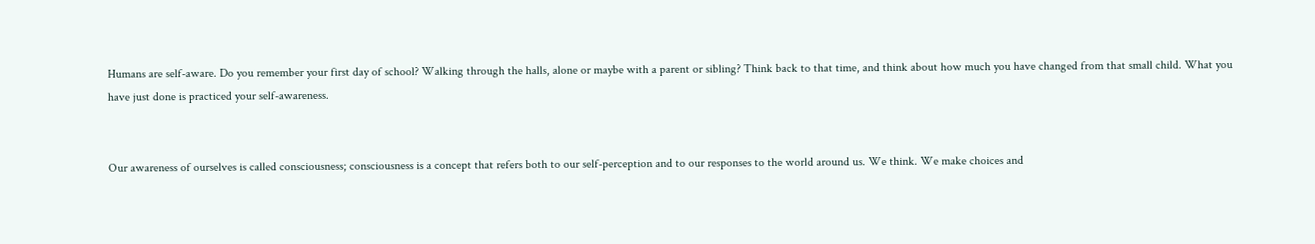Humans are self-aware. Do you remember your first day of school? Walking through the halls, alone or maybe with a parent or sibling? Think back to that time, and think about how much you have changed from that small child. What you have just done is practiced your self-awareness.


Our awareness of ourselves is called consciousness; consciousness is a concept that refers both to our self-perception and to our responses to the world around us. We think. We make choices and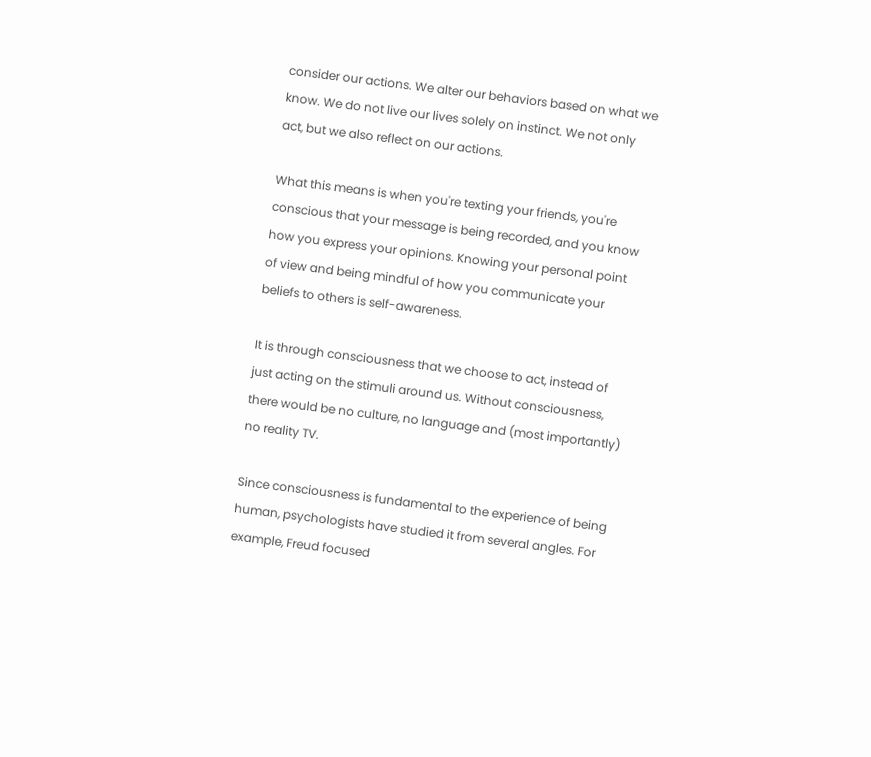consider our actions. We alter our behaviors based on what we know. We do not live our lives solely on instinct. We not only act, but we also reflect on our actions.

What this means is when you're texting your friends, you're conscious that your message is being recorded, and you know how you express your opinions. Knowing your personal point of view and being mindful of how you communicate your beliefs to others is self-awareness.

It is through consciousness that we choose to act, instead of just acting on the stimuli around us. Without consciousness, there would be no culture, no language and (most importantly) no reality TV.

Since consciousness is fundamental to the experience of being human, psychologists have studied it from several angles. For example, Freud focused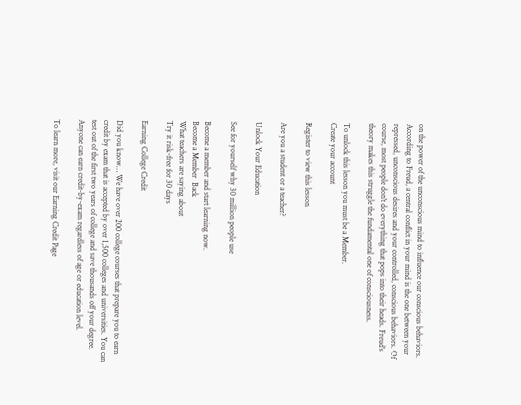on the power of the unconscious mind to influence our conscious behaviors. According to Freud, a central conflict in your mind is the one between your repressed, unconscious desires and your controlled, conscious behaviors. Of course, most people don't do everything that pops into their heads. Freud's theory makes this struggle the fundamental one of consciousness.

To unlock this lesson you must be a Member.
Create your account

Register to view this lesson

Are you a student or a teacher?

Unlock Your Education

See for yourself why 30 million people use

Become a member and start learning now.
Become a Member  Back
What teachers are saying about
Try it risk-free for 30 days

Earning College Credit

Did you know… We have over 200 college courses that prepare you to earn credit by exam that is accepted by over 1,500 colleges and universities. You can test out of the first two years of college and save thousands off your degree. Anyone can earn credit-by-exam regardless of age or education level.

To learn more, visit our Earning Credit Page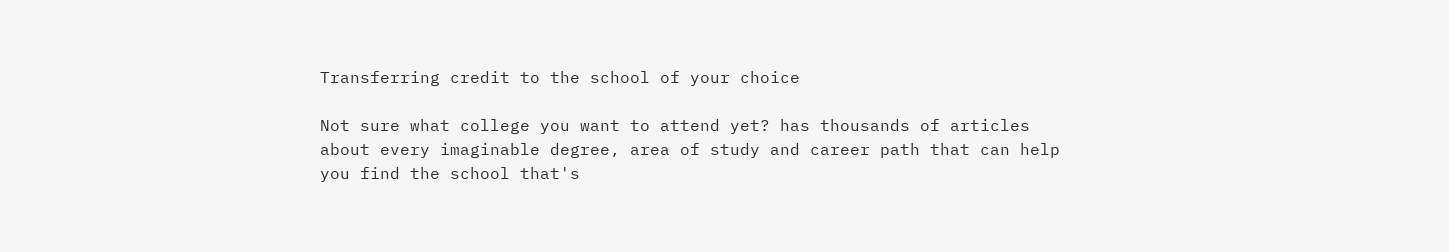Transferring credit to the school of your choice

Not sure what college you want to attend yet? has thousands of articles about every imaginable degree, area of study and career path that can help you find the school that's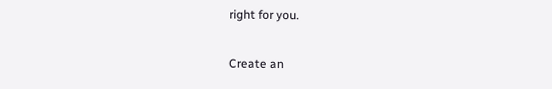right for you.

Create an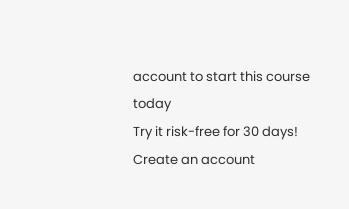account to start this course today
Try it risk-free for 30 days!
Create an account